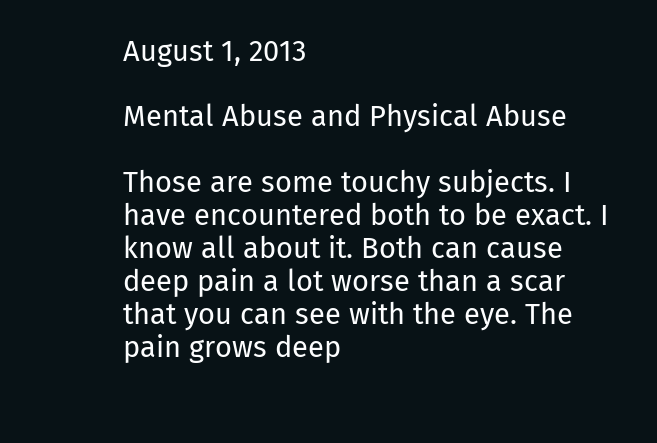August 1, 2013

Mental Abuse and Physical Abuse

Those are some touchy subjects. I have encountered both to be exact. I know all about it. Both can cause deep pain a lot worse than a scar that you can see with the eye. The pain grows deep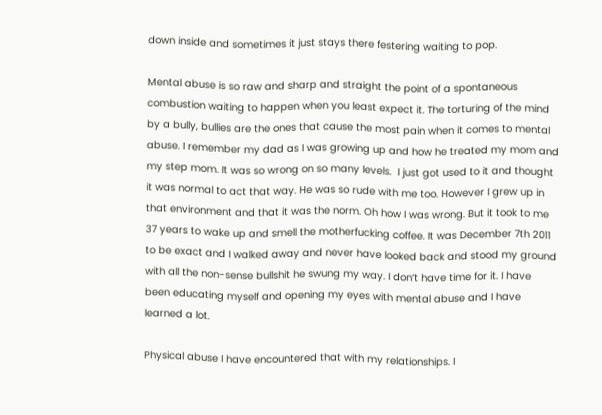down inside and sometimes it just stays there festering waiting to pop.

Mental abuse is so raw and sharp and straight the point of a spontaneous combustion waiting to happen when you least expect it. The torturing of the mind by a bully, bullies are the ones that cause the most pain when it comes to mental abuse. I remember my dad as I was growing up and how he treated my mom and my step mom. It was so wrong on so many levels.  I just got used to it and thought it was normal to act that way. He was so rude with me too. However I grew up in that environment and that it was the norm. Oh how I was wrong. But it took to me 37 years to wake up and smell the motherfucking coffee. It was December 7th 2011 to be exact and I walked away and never have looked back and stood my ground with all the non-sense bullshit he swung my way. I don’t have time for it. I have been educating myself and opening my eyes with mental abuse and I have learned a lot.

Physical abuse I have encountered that with my relationships. I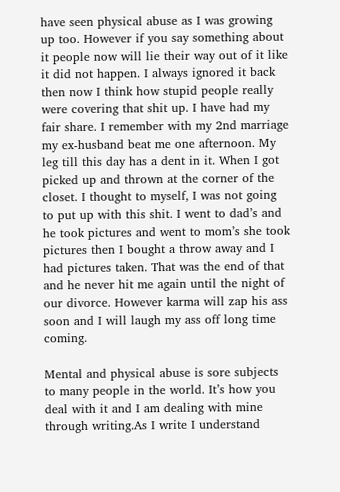have seen physical abuse as I was growing up too. However if you say something about it people now will lie their way out of it like it did not happen. I always ignored it back then now I think how stupid people really were covering that shit up. I have had my fair share. I remember with my 2nd marriage my ex-husband beat me one afternoon. My leg till this day has a dent in it. When I got picked up and thrown at the corner of the closet. I thought to myself, I was not going to put up with this shit. I went to dad’s and he took pictures and went to mom’s she took pictures then I bought a throw away and I had pictures taken. That was the end of that and he never hit me again until the night of our divorce. However karma will zap his ass soon and I will laugh my ass off long time coming.

Mental and physical abuse is sore subjects to many people in the world. It’s how you deal with it and I am dealing with mine through writing.As I write I understand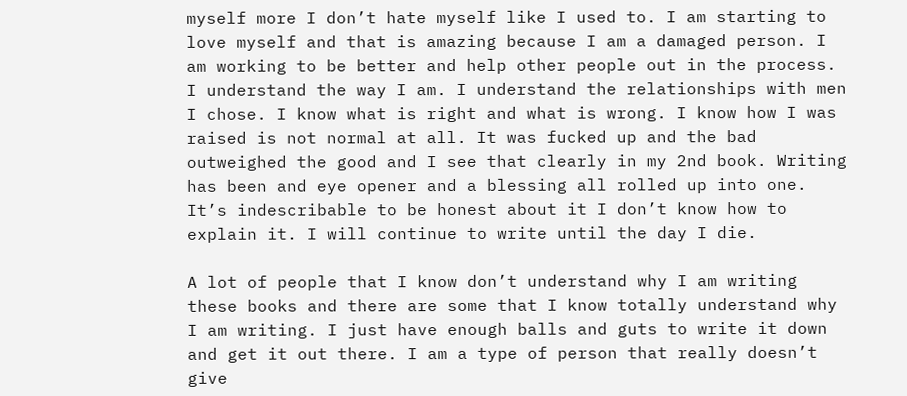myself more I don’t hate myself like I used to. I am starting to love myself and that is amazing because I am a damaged person. I am working to be better and help other people out in the process. I understand the way I am. I understand the relationships with men I chose. I know what is right and what is wrong. I know how I was raised is not normal at all. It was fucked up and the bad outweighed the good and I see that clearly in my 2nd book. Writing has been and eye opener and a blessing all rolled up into one. It’s indescribable to be honest about it I don’t know how to explain it. I will continue to write until the day I die.

A lot of people that I know don’t understand why I am writing these books and there are some that I know totally understand why I am writing. I just have enough balls and guts to write it down and get it out there. I am a type of person that really doesn’t give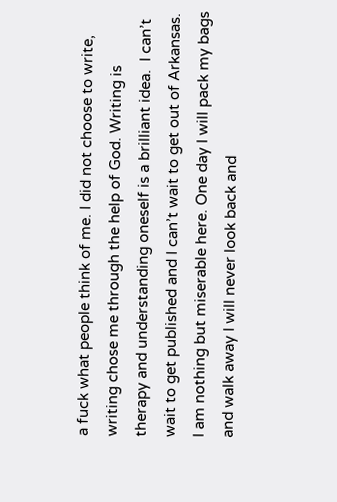a fuck what people think of me. I did not choose to write, writing chose me through the help of God. Writing is therapy and understanding oneself is a brilliant idea.  I can’t wait to get published and I can’t wait to get out of Arkansas. I am nothing but miserable here. One day I will pack my bags and walk away I will never look back and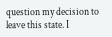question my decision to leave this state. I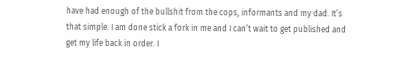have had enough of the bullshit from the cops, informants and my dad. It’s that simple. I am done stick a fork in me and I can’t wait to get published and get my life back in order. I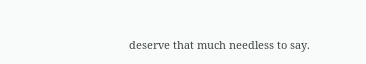deserve that much needless to say.